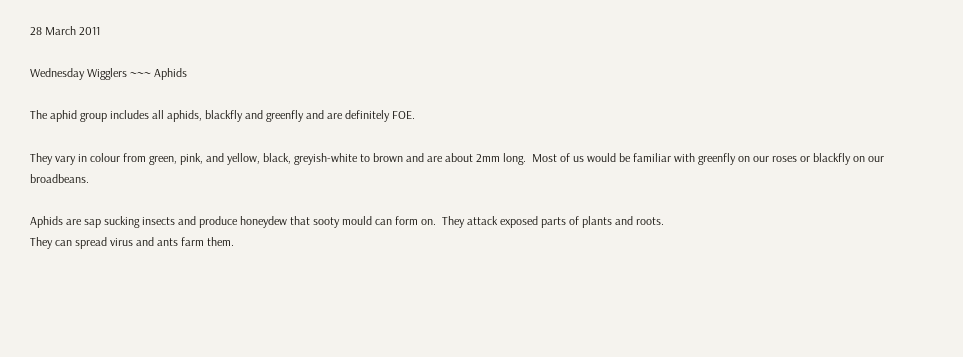28 March 2011

Wednesday Wigglers ~~~ Aphids

The aphid group includes all aphids, blackfly and greenfly and are definitely FOE.

They vary in colour from green, pink, and yellow, black, greyish-white to brown and are about 2mm long.  Most of us would be familiar with greenfly on our roses or blackfly on our broadbeans.

Aphids are sap sucking insects and produce honeydew that sooty mould can form on.  They attack exposed parts of plants and roots.
They can spread virus and ants farm them.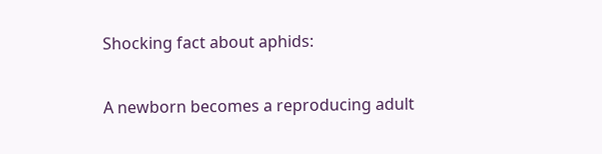Shocking fact about aphids:

A newborn becomes a reproducing adult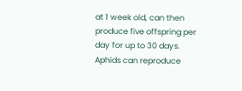at 1 week old, can then produce five offspring per day for up to 30 days.  Aphids can reproduce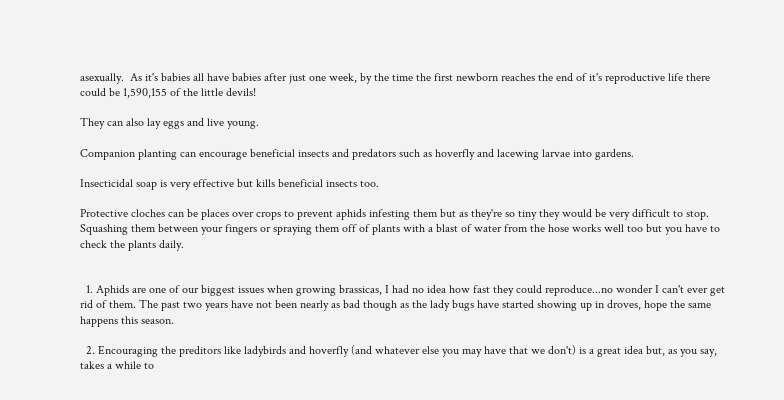asexually.  As it's babies all have babies after just one week, by the time the first newborn reaches the end of it's reproductive life there could be 1,590,155 of the little devils!

They can also lay eggs and live young.

Companion planting can encourage beneficial insects and predators such as hoverfly and lacewing larvae into gardens.

Insecticidal soap is very effective but kills beneficial insects too.

Protective cloches can be places over crops to prevent aphids infesting them but as they're so tiny they would be very difficult to stop.  Squashing them between your fingers or spraying them off of plants with a blast of water from the hose works well too but you have to check the plants daily.


  1. Aphids are one of our biggest issues when growing brassicas, I had no idea how fast they could reproduce...no wonder I can't ever get rid of them. The past two years have not been nearly as bad though as the lady bugs have started showing up in droves, hope the same happens this season.

  2. Encouraging the preditors like ladybirds and hoverfly (and whatever else you may have that we don't) is a great idea but, as you say, takes a while to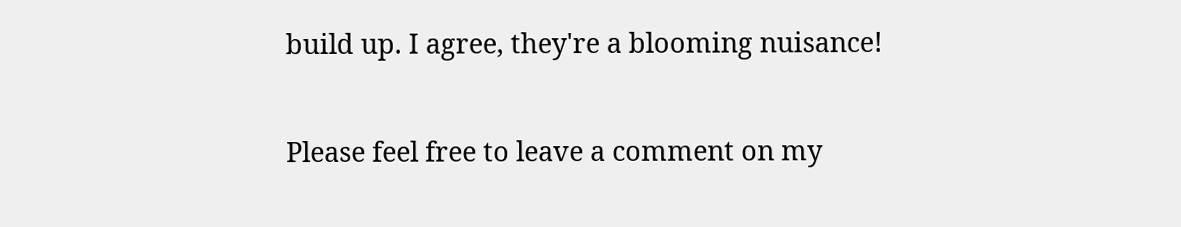build up. I agree, they're a blooming nuisance!


Please feel free to leave a comment on my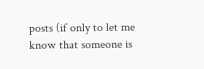posts (if only to let me know that someone is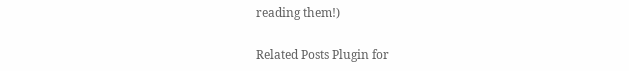reading them!)

Related Posts Plugin for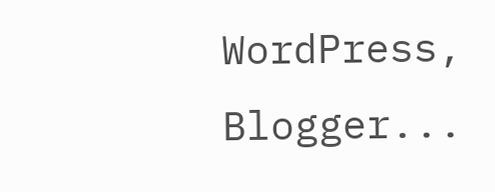WordPress, Blogger...